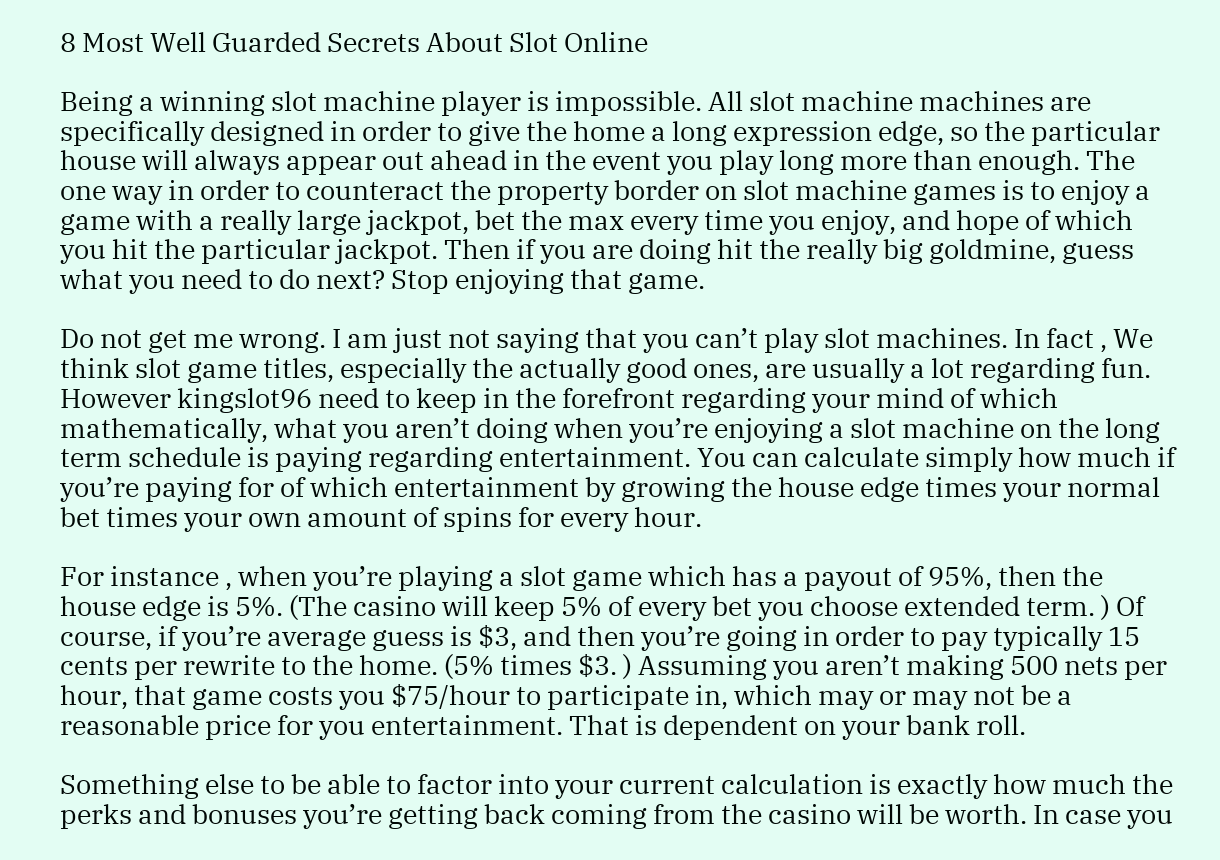8 Most Well Guarded Secrets About Slot Online

Being a winning slot machine player is impossible. All slot machine machines are specifically designed in order to give the home a long expression edge, so the particular house will always appear out ahead in the event you play long more than enough. The one way in order to counteract the property border on slot machine games is to enjoy a game with a really large jackpot, bet the max every time you enjoy, and hope of which you hit the particular jackpot. Then if you are doing hit the really big goldmine, guess what you need to do next? Stop enjoying that game.

Do not get me wrong. I am just not saying that you can’t play slot machines. In fact , We think slot game titles, especially the actually good ones, are usually a lot regarding fun. However kingslot96 need to keep in the forefront regarding your mind of which mathematically, what you aren’t doing when you’re enjoying a slot machine on the long term schedule is paying regarding entertainment. You can calculate simply how much if you’re paying for of which entertainment by growing the house edge times your normal bet times your own amount of spins for every hour.

For instance , when you’re playing a slot game which has a payout of 95%, then the house edge is 5%. (The casino will keep 5% of every bet you choose extended term. ) Of course, if you’re average guess is $3, and then you’re going in order to pay typically 15 cents per rewrite to the home. (5% times $3. ) Assuming you aren’t making 500 nets per hour, that game costs you $75/hour to participate in, which may or may not be a reasonable price for you entertainment. That is dependent on your bank roll.

Something else to be able to factor into your current calculation is exactly how much the perks and bonuses you’re getting back coming from the casino will be worth. In case you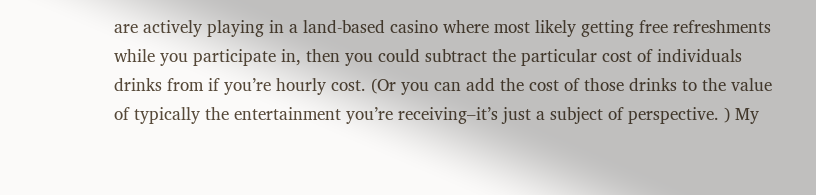are actively playing in a land-based casino where most likely getting free refreshments while you participate in, then you could subtract the particular cost of individuals drinks from if you’re hourly cost. (Or you can add the cost of those drinks to the value of typically the entertainment you’re receiving–it’s just a subject of perspective. ) My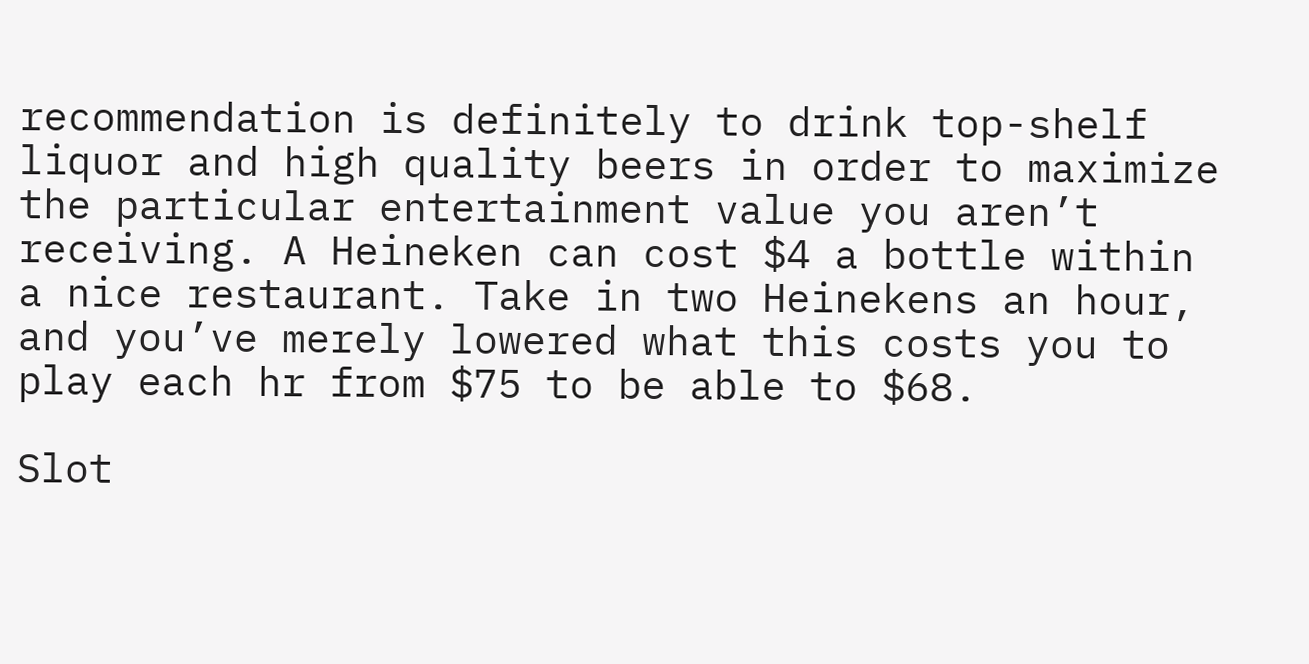recommendation is definitely to drink top-shelf liquor and high quality beers in order to maximize the particular entertainment value you aren’t receiving. A Heineken can cost $4 a bottle within a nice restaurant. Take in two Heinekens an hour, and you’ve merely lowered what this costs you to play each hr from $75 to be able to $68.

Slot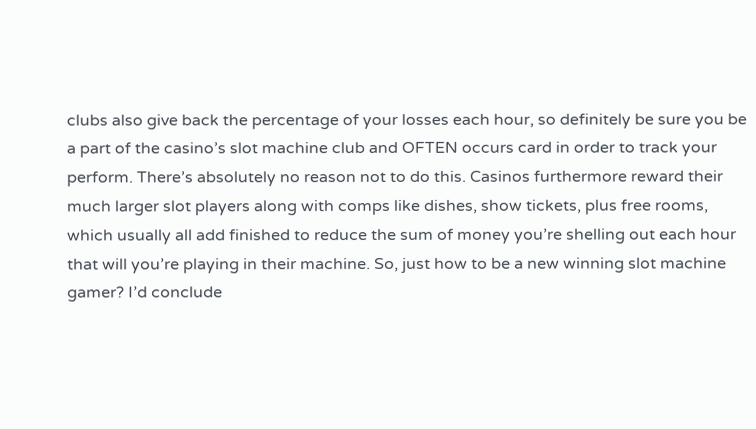clubs also give back the percentage of your losses each hour, so definitely be sure you be a part of the casino’s slot machine club and OFTEN occurs card in order to track your perform. There’s absolutely no reason not to do this. Casinos furthermore reward their much larger slot players along with comps like dishes, show tickets, plus free rooms, which usually all add finished to reduce the sum of money you’re shelling out each hour that will you’re playing in their machine. So, just how to be a new winning slot machine gamer? I’d conclude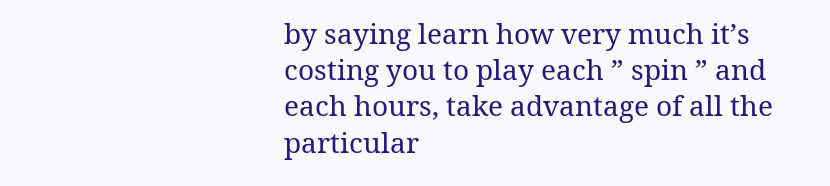by saying learn how very much it’s costing you to play each ” spin ” and each hours, take advantage of all the particular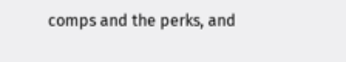comps and the perks, and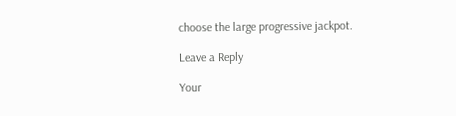choose the large progressive jackpot.

Leave a Reply

Your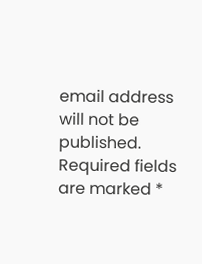email address will not be published. Required fields are marked *